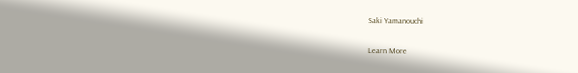Saki Yamanouchi

Learn More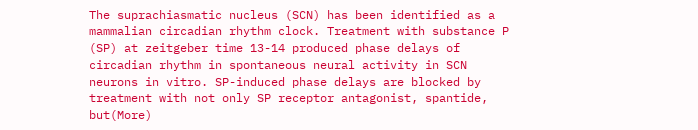The suprachiasmatic nucleus (SCN) has been identified as a mammalian circadian rhythm clock. Treatment with substance P (SP) at zeitgeber time 13-14 produced phase delays of circadian rhythm in spontaneous neural activity in SCN neurons in vitro. SP-induced phase delays are blocked by treatment with not only SP receptor antagonist, spantide, but(More)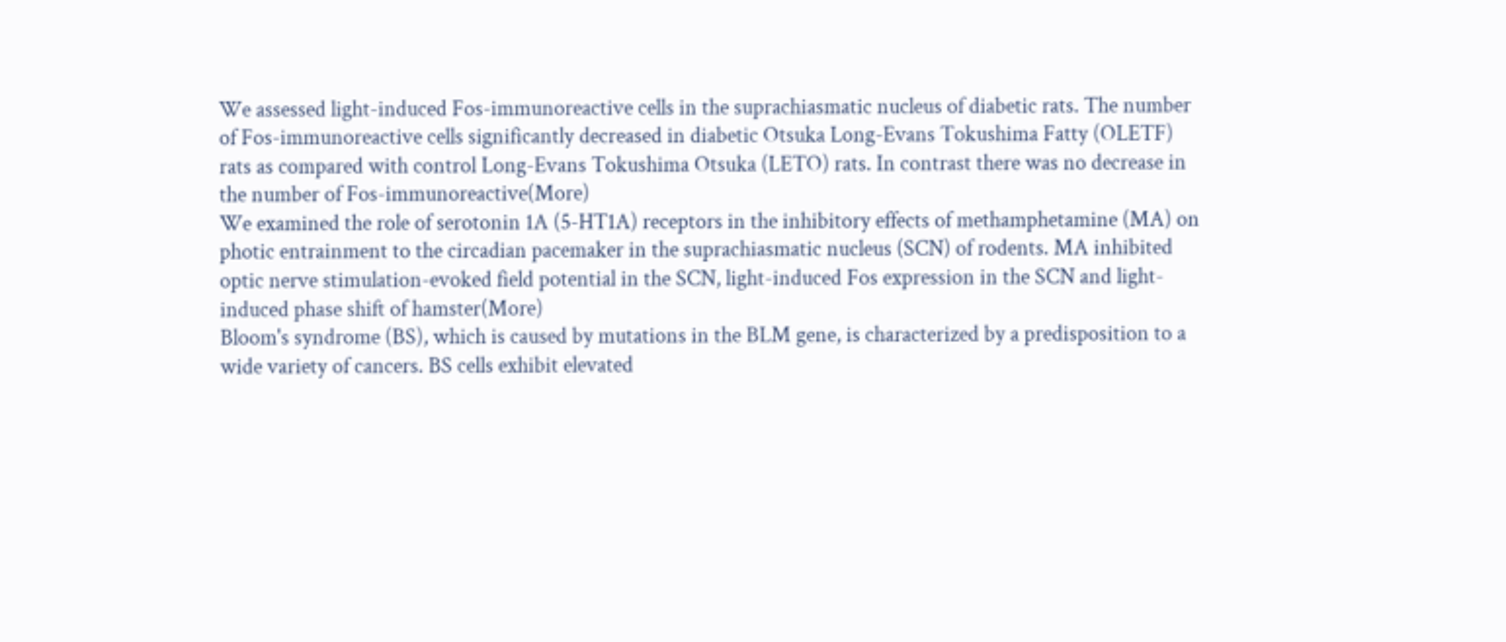We assessed light-induced Fos-immunoreactive cells in the suprachiasmatic nucleus of diabetic rats. The number of Fos-immunoreactive cells significantly decreased in diabetic Otsuka Long-Evans Tokushima Fatty (OLETF) rats as compared with control Long-Evans Tokushima Otsuka (LETO) rats. In contrast there was no decrease in the number of Fos-immunoreactive(More)
We examined the role of serotonin 1A (5-HT1A) receptors in the inhibitory effects of methamphetamine (MA) on photic entrainment to the circadian pacemaker in the suprachiasmatic nucleus (SCN) of rodents. MA inhibited optic nerve stimulation-evoked field potential in the SCN, light-induced Fos expression in the SCN and light-induced phase shift of hamster(More)
Bloom's syndrome (BS), which is caused by mutations in the BLM gene, is characterized by a predisposition to a wide variety of cancers. BS cells exhibit elevated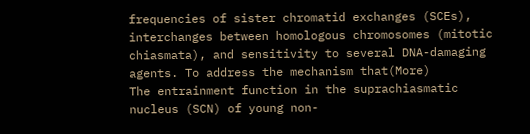frequencies of sister chromatid exchanges (SCEs), interchanges between homologous chromosomes (mitotic chiasmata), and sensitivity to several DNA-damaging agents. To address the mechanism that(More)
The entrainment function in the suprachiasmatic nucleus (SCN) of young non-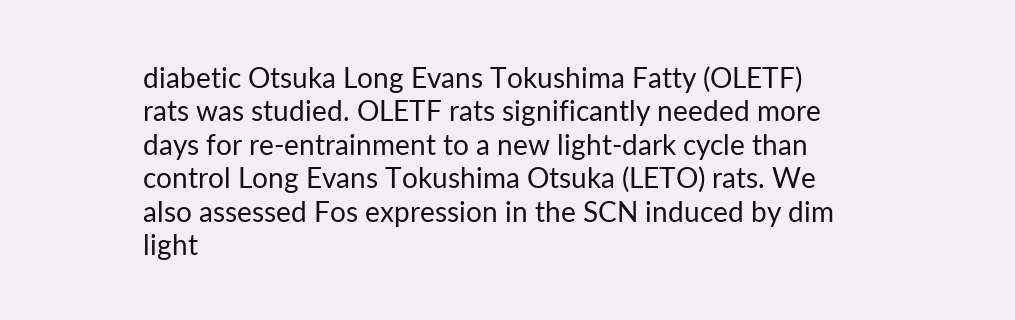diabetic Otsuka Long Evans Tokushima Fatty (OLETF) rats was studied. OLETF rats significantly needed more days for re-entrainment to a new light-dark cycle than control Long Evans Tokushima Otsuka (LETO) rats. We also assessed Fos expression in the SCN induced by dim light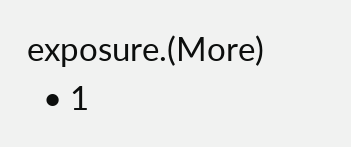exposure.(More)
  • 1